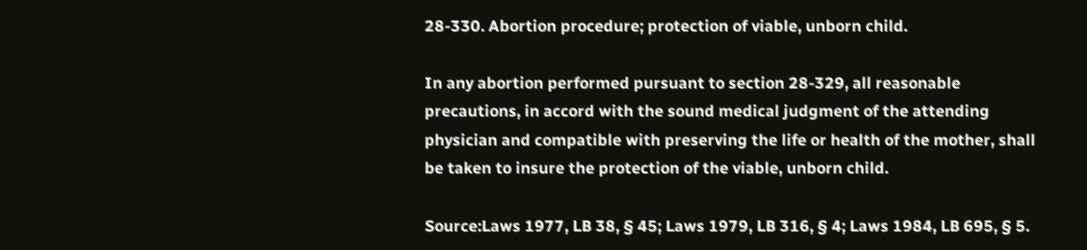28-330. Abortion procedure; protection of viable, unborn child.

In any abortion performed pursuant to section 28-329, all reasonable precautions, in accord with the sound medical judgment of the attending physician and compatible with preserving the life or health of the mother, shall be taken to insure the protection of the viable, unborn child.

Source:Laws 1977, LB 38, § 45; Laws 1979, LB 316, § 4; Laws 1984, LB 695, § 5.